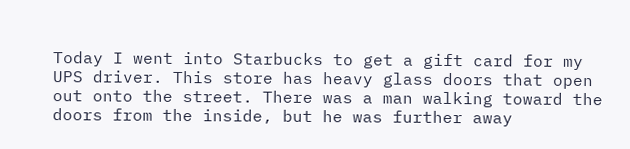Today I went into Starbucks to get a gift card for my UPS driver. This store has heavy glass doors that open out onto the street. There was a man walking toward the doors from the inside, but he was further away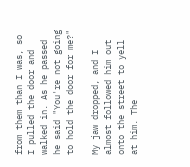from them than I was, so I pulled the door and walked in. As he passed he said "You're not going to hold the door for me?"

My jaw dropped, and I almost followed him out onto the street to yell at him. The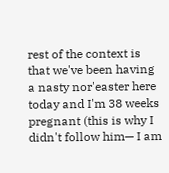rest of the context is that we've been having a nasty nor'easter here today and I'm 38 weeks pregnant (this is why I didn't follow him— I am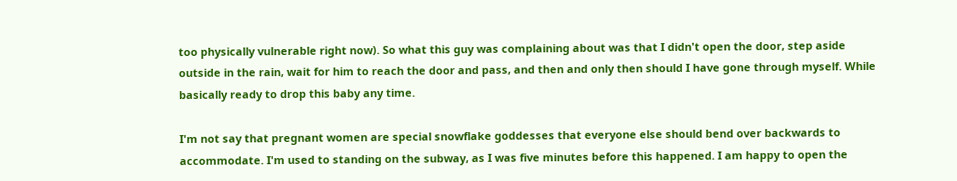too physically vulnerable right now). So what this guy was complaining about was that I didn't open the door, step aside outside in the rain, wait for him to reach the door and pass, and then and only then should I have gone through myself. While basically ready to drop this baby any time.

I'm not say that pregnant women are special snowflake goddesses that everyone else should bend over backwards to accommodate. I'm used to standing on the subway, as I was five minutes before this happened. I am happy to open the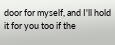door for myself, and I'll hold it for you too if the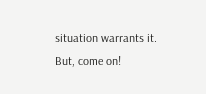situation warrants it. But, come on!